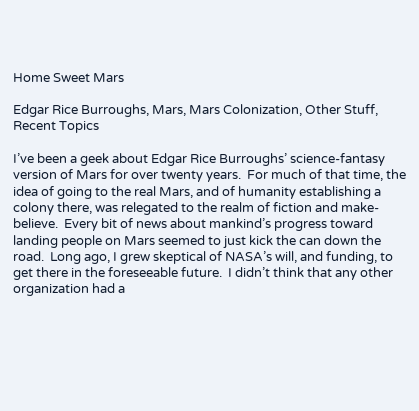Home Sweet Mars

Edgar Rice Burroughs, Mars, Mars Colonization, Other Stuff, Recent Topics

I’ve been a geek about Edgar Rice Burroughs’ science-fantasy version of Mars for over twenty years.  For much of that time, the idea of going to the real Mars, and of humanity establishing a colony there, was relegated to the realm of fiction and make-believe.  Every bit of news about mankind’s progress toward landing people on Mars seemed to just kick the can down the road.  Long ago, I grew skeptical of NASA’s will, and funding, to get there in the foreseeable future.  I didn’t think that any other organization had a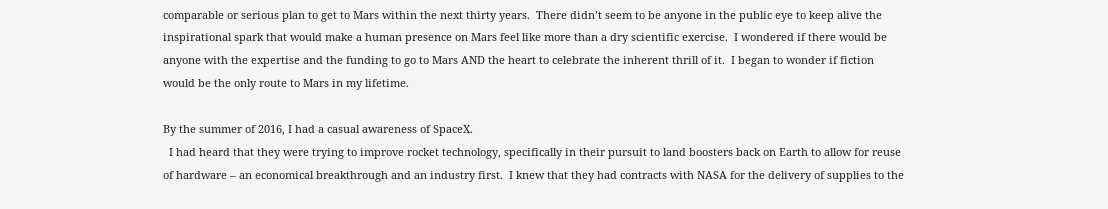comparable or serious plan to get to Mars within the next thirty years.  There didn’t seem to be anyone in the public eye to keep alive the inspirational spark that would make a human presence on Mars feel like more than a dry scientific exercise.  I wondered if there would be anyone with the expertise and the funding to go to Mars AND the heart to celebrate the inherent thrill of it.  I began to wonder if fiction would be the only route to Mars in my lifetime.

By the summer of 2016, I had a casual awareness of SpaceX.
  I had heard that they were trying to improve rocket technology, specifically in their pursuit to land boosters back on Earth to allow for reuse of hardware – an economical breakthrough and an industry first.  I knew that they had contracts with NASA for the delivery of supplies to the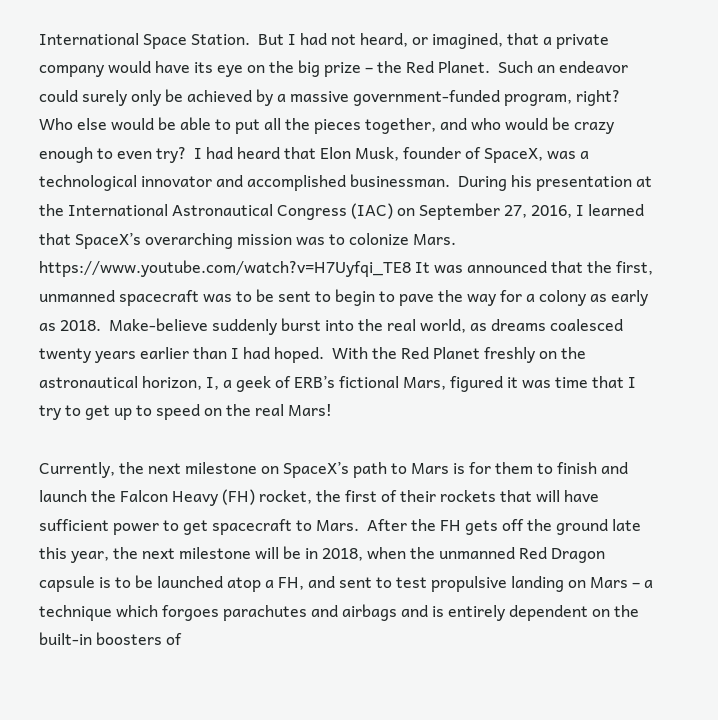International Space Station.  But I had not heard, or imagined, that a private company would have its eye on the big prize – the Red Planet.  Such an endeavor could surely only be achieved by a massive government-funded program, right?  Who else would be able to put all the pieces together, and who would be crazy enough to even try?  I had heard that Elon Musk, founder of SpaceX, was a technological innovator and accomplished businessman.  During his presentation at the International Astronautical Congress (IAC) on September 27, 2016, I learned that SpaceX’s overarching mission was to colonize Mars.  https://www.youtube.com/watch?v=H7Uyfqi_TE8 It was announced that the first, unmanned spacecraft was to be sent to begin to pave the way for a colony as early as 2018.  Make-believe suddenly burst into the real world, as dreams coalesced twenty years earlier than I had hoped.  With the Red Planet freshly on the astronautical horizon, I, a geek of ERB’s fictional Mars, figured it was time that I try to get up to speed on the real Mars!

Currently, the next milestone on SpaceX’s path to Mars is for them to finish and launch the Falcon Heavy (FH) rocket, the first of their rockets that will have sufficient power to get spacecraft to Mars.  After the FH gets off the ground late this year, the next milestone will be in 2018, when the unmanned Red Dragon capsule is to be launched atop a FH, and sent to test propulsive landing on Mars – a technique which forgoes parachutes and airbags and is entirely dependent on the built-in boosters of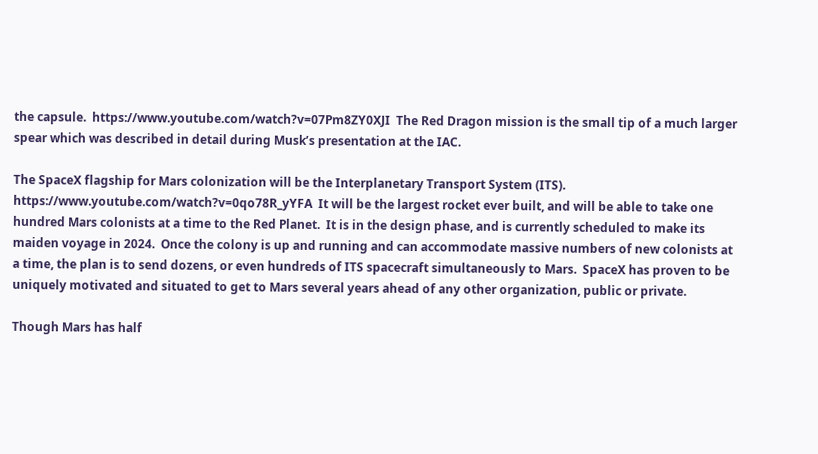the capsule.  https://www.youtube.com/watch?v=07Pm8ZY0XJI  The Red Dragon mission is the small tip of a much larger spear which was described in detail during Musk’s presentation at the IAC.

The SpaceX flagship for Mars colonization will be the Interplanetary Transport System (ITS).  https://www.youtube.com/watch?v=0qo78R_yYFA  It will be the largest rocket ever built, and will be able to take one hundred Mars colonists at a time to the Red Planet.  It is in the design phase, and is currently scheduled to make its maiden voyage in 2024.  Once the colony is up and running and can accommodate massive numbers of new colonists at a time, the plan is to send dozens, or even hundreds of ITS spacecraft simultaneously to Mars.  SpaceX has proven to be uniquely motivated and situated to get to Mars several years ahead of any other organization, public or private.

Though Mars has half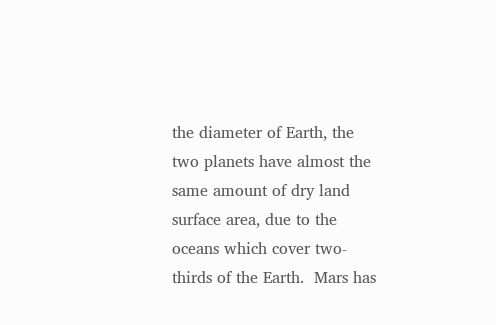the diameter of Earth, the two planets have almost the same amount of dry land surface area, due to the oceans which cover two-thirds of the Earth.  Mars has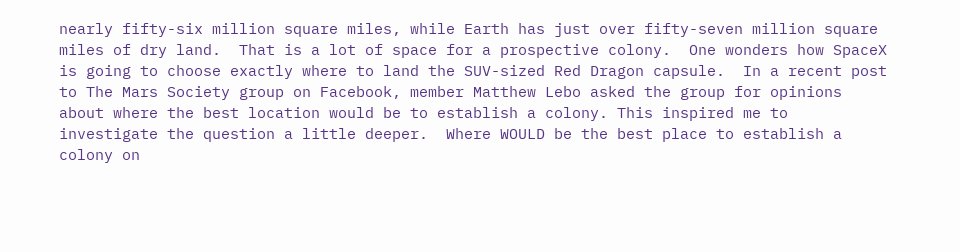nearly fifty-six million square miles, while Earth has just over fifty-seven million square miles of dry land.  That is a lot of space for a prospective colony.  One wonders how SpaceX is going to choose exactly where to land the SUV-sized Red Dragon capsule.  In a recent post to The Mars Society group on Facebook, member Matthew Lebo asked the group for opinions about where the best location would be to establish a colony. This inspired me to investigate the question a little deeper.  Where WOULD be the best place to establish a colony on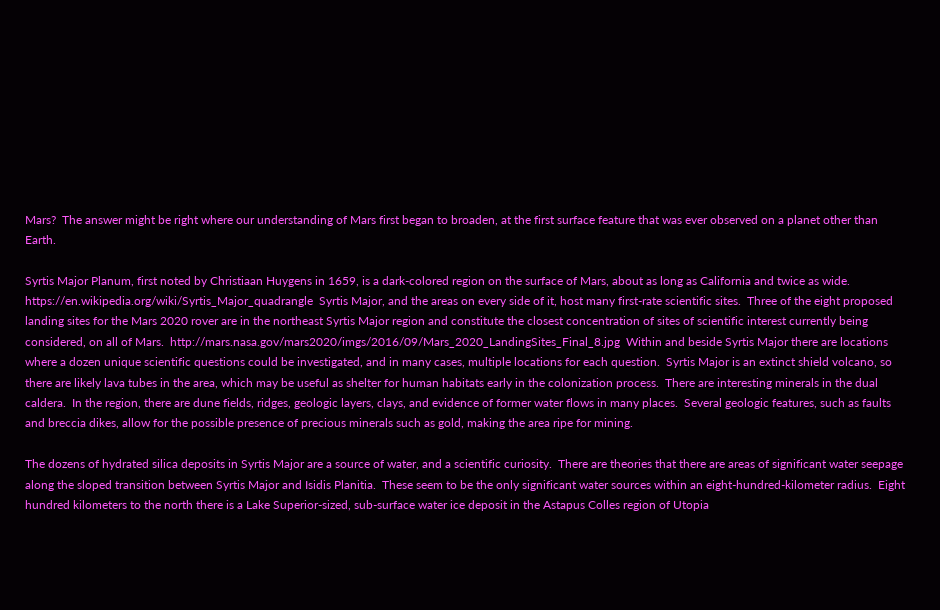Mars?  The answer might be right where our understanding of Mars first began to broaden, at the first surface feature that was ever observed on a planet other than Earth.

Syrtis Major Planum, first noted by Christiaan Huygens in 1659, is a dark-colored region on the surface of Mars, about as long as California and twice as wide.  https://en.wikipedia.org/wiki/Syrtis_Major_quadrangle  Syrtis Major, and the areas on every side of it, host many first-rate scientific sites.  Three of the eight proposed landing sites for the Mars 2020 rover are in the northeast Syrtis Major region and constitute the closest concentration of sites of scientific interest currently being considered, on all of Mars.  http://mars.nasa.gov/mars2020/imgs/2016/09/Mars_2020_LandingSites_Final_8.jpg  Within and beside Syrtis Major there are locations where a dozen unique scientific questions could be investigated, and in many cases, multiple locations for each question.  Syrtis Major is an extinct shield volcano, so there are likely lava tubes in the area, which may be useful as shelter for human habitats early in the colonization process.  There are interesting minerals in the dual caldera.  In the region, there are dune fields, ridges, geologic layers, clays, and evidence of former water flows in many places.  Several geologic features, such as faults and breccia dikes, allow for the possible presence of precious minerals such as gold, making the area ripe for mining.

The dozens of hydrated silica deposits in Syrtis Major are a source of water, and a scientific curiosity.  There are theories that there are areas of significant water seepage along the sloped transition between Syrtis Major and Isidis Planitia.  These seem to be the only significant water sources within an eight-hundred-kilometer radius.  Eight hundred kilometers to the north there is a Lake Superior-sized, sub-surface water ice deposit in the Astapus Colles region of Utopia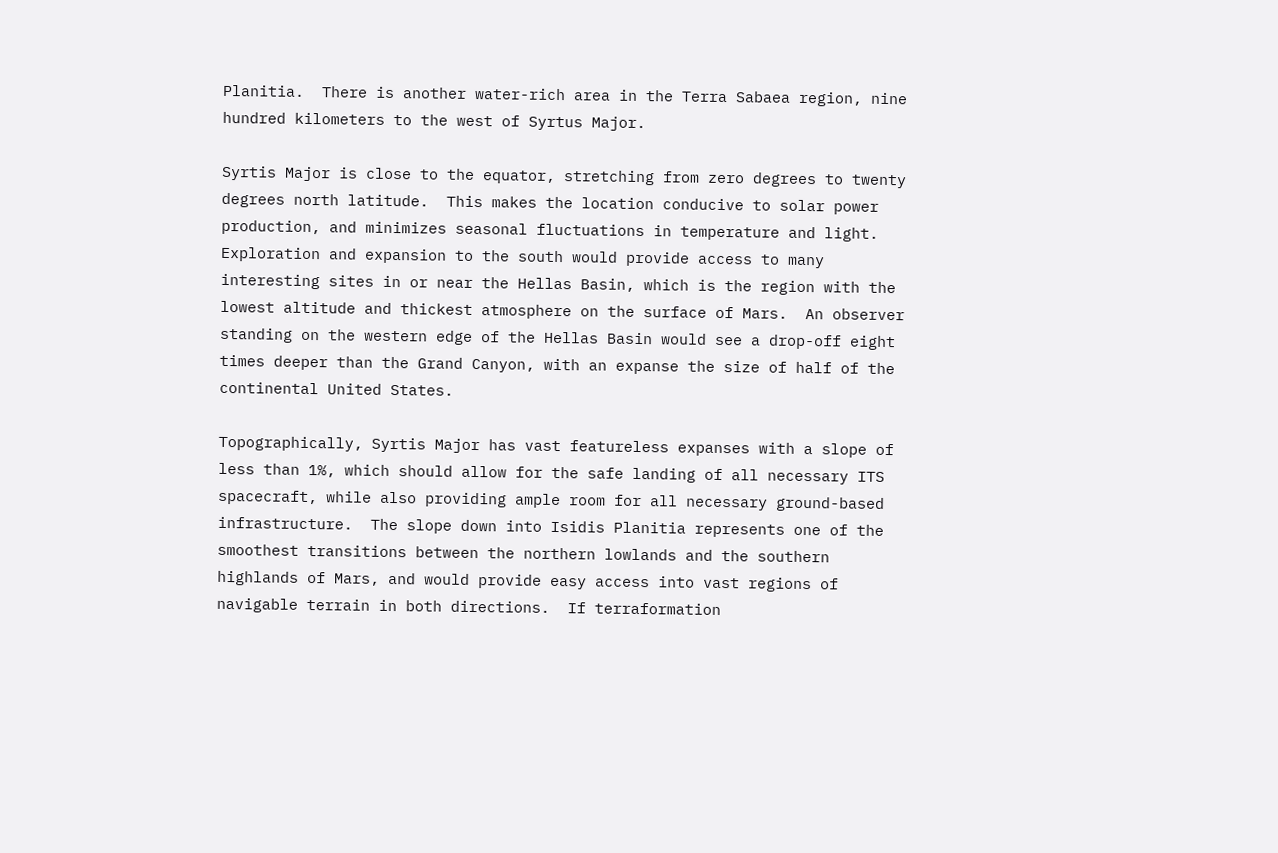Planitia.  There is another water-rich area in the Terra Sabaea region, nine hundred kilometers to the west of Syrtus Major.

Syrtis Major is close to the equator, stretching from zero degrees to twenty degrees north latitude.  This makes the location conducive to solar power production, and minimizes seasonal fluctuations in temperature and light.  Exploration and expansion to the south would provide access to many interesting sites in or near the Hellas Basin, which is the region with the lowest altitude and thickest atmosphere on the surface of Mars.  An observer standing on the western edge of the Hellas Basin would see a drop-off eight times deeper than the Grand Canyon, with an expanse the size of half of the continental United States.

Topographically, Syrtis Major has vast featureless expanses with a slope of less than 1%, which should allow for the safe landing of all necessary ITS spacecraft, while also providing ample room for all necessary ground-based infrastructure.  The slope down into Isidis Planitia represents one of the smoothest transitions between the northern lowlands and the southern highlands of Mars, and would provide easy access into vast regions of navigable terrain in both directions.  If terraformation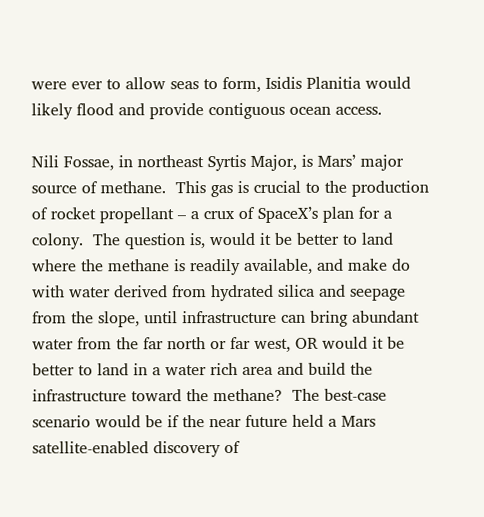were ever to allow seas to form, Isidis Planitia would likely flood and provide contiguous ocean access.

Nili Fossae, in northeast Syrtis Major, is Mars’ major source of methane.  This gas is crucial to the production of rocket propellant – a crux of SpaceX’s plan for a colony.  The question is, would it be better to land where the methane is readily available, and make do with water derived from hydrated silica and seepage from the slope, until infrastructure can bring abundant water from the far north or far west, OR would it be better to land in a water rich area and build the infrastructure toward the methane?  The best-case scenario would be if the near future held a Mars satellite-enabled discovery of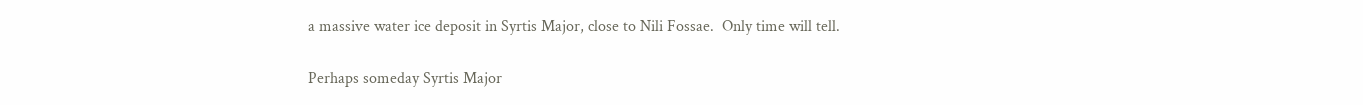a massive water ice deposit in Syrtis Major, close to Nili Fossae.  Only time will tell.

Perhaps someday Syrtis Major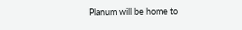Planum will be home to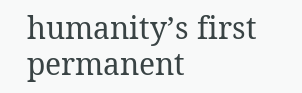humanity’s first permanent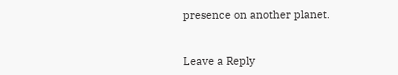presence on another planet.


Leave a Reply